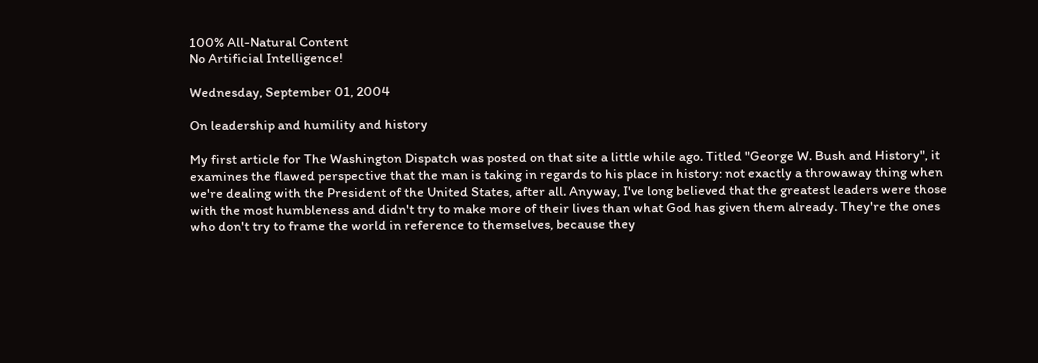100% All-Natural Content
No Artificial Intelligence!

Wednesday, September 01, 2004

On leadership and humility and history

My first article for The Washington Dispatch was posted on that site a little while ago. Titled "George W. Bush and History", it examines the flawed perspective that the man is taking in regards to his place in history: not exactly a throwaway thing when we're dealing with the President of the United States, after all. Anyway, I've long believed that the greatest leaders were those with the most humbleness and didn't try to make more of their lives than what God has given them already. They're the ones who don't try to frame the world in reference to themselves, because they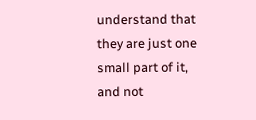understand that they are just one small part of it, and not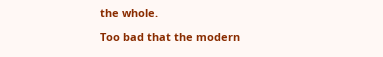the whole.

Too bad that the modern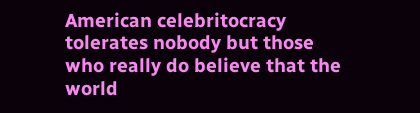American celebritocracy tolerates nobody but those who really do believe that the world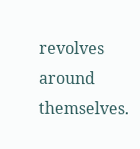revolves around themselves.